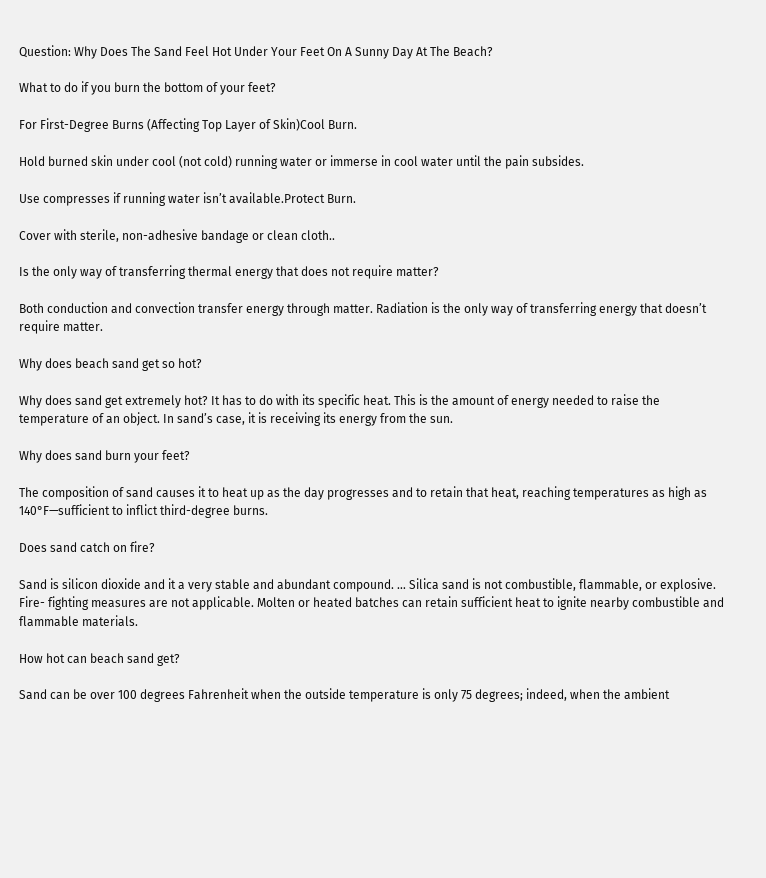Question: Why Does The Sand Feel Hot Under Your Feet On A Sunny Day At The Beach?

What to do if you burn the bottom of your feet?

For First-Degree Burns (Affecting Top Layer of Skin)Cool Burn.

Hold burned skin under cool (not cold) running water or immerse in cool water until the pain subsides.

Use compresses if running water isn’t available.Protect Burn.

Cover with sterile, non-adhesive bandage or clean cloth..

Is the only way of transferring thermal energy that does not require matter?

Both conduction and convection transfer energy through matter. Radiation is the only way of transferring energy that doesn’t require matter.

Why does beach sand get so hot?

Why does sand get extremely hot? It has to do with its specific heat. This is the amount of energy needed to raise the temperature of an object. In sand’s case, it is receiving its energy from the sun.

Why does sand burn your feet?

The composition of sand causes it to heat up as the day progresses and to retain that heat, reaching temperatures as high as 140°F—sufficient to inflict third-degree burns.

Does sand catch on fire?

Sand is silicon dioxide and it a very stable and abundant compound. … Silica sand is not combustible, flammable, or explosive. Fire- fighting measures are not applicable. Molten or heated batches can retain sufficient heat to ignite nearby combustible and flammable materials.

How hot can beach sand get?

Sand can be over 100 degrees Fahrenheit when the outside temperature is only 75 degrees; indeed, when the ambient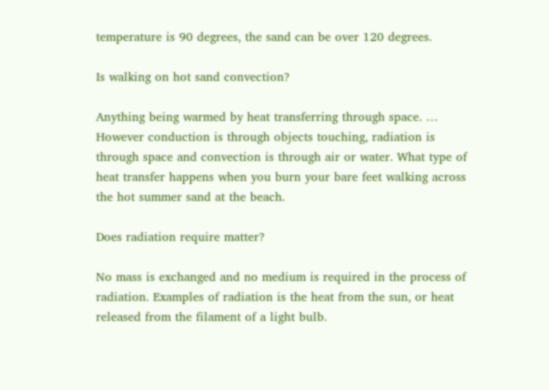temperature is 90 degrees, the sand can be over 120 degrees.

Is walking on hot sand convection?

Anything being warmed by heat transferring through space. … However conduction is through objects touching, radiation is through space and convection is through air or water. What type of heat transfer happens when you burn your bare feet walking across the hot summer sand at the beach.

Does radiation require matter?

No mass is exchanged and no medium is required in the process of radiation. Examples of radiation is the heat from the sun, or heat released from the filament of a light bulb.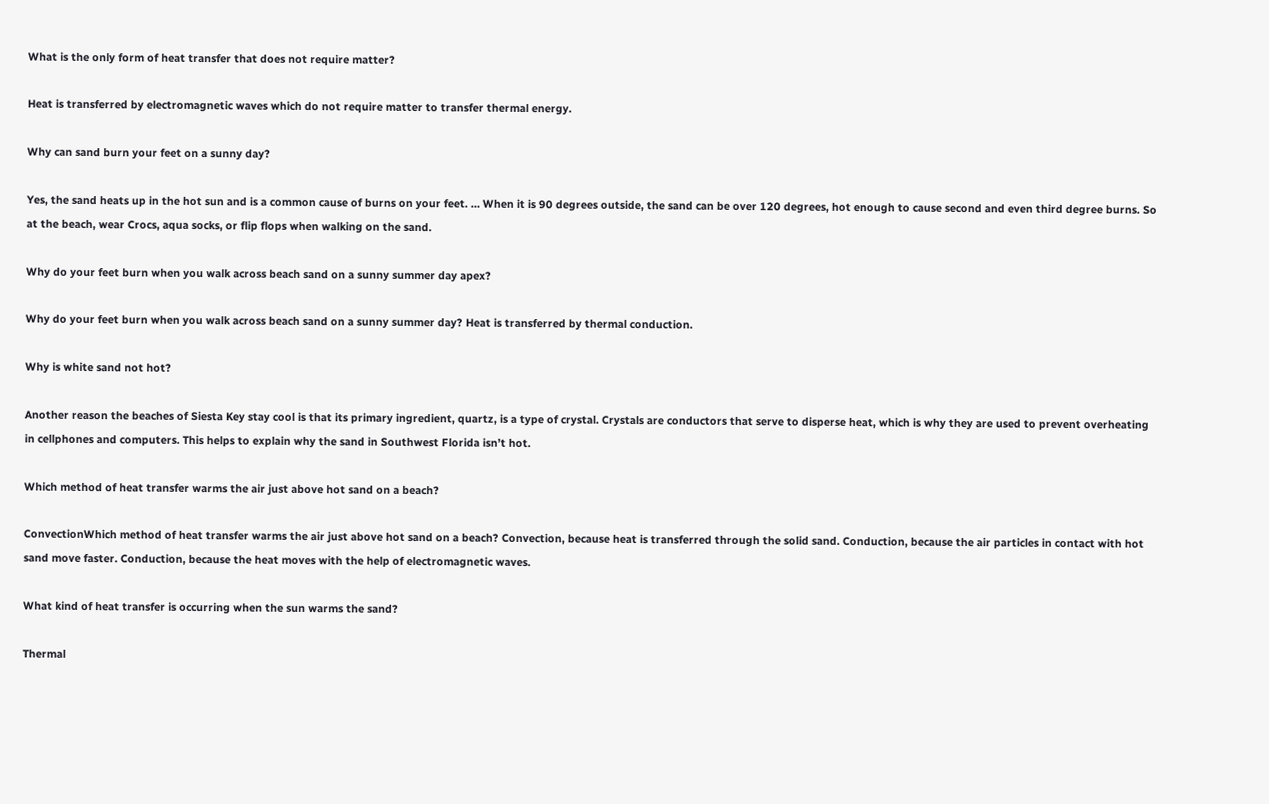What is the only form of heat transfer that does not require matter?

Heat is transferred by electromagnetic waves which do not require matter to transfer thermal energy.

Why can sand burn your feet on a sunny day?

Yes, the sand heats up in the hot sun and is a common cause of burns on your feet. … When it is 90 degrees outside, the sand can be over 120 degrees, hot enough to cause second and even third degree burns. So at the beach, wear Crocs, aqua socks, or flip flops when walking on the sand.

Why do your feet burn when you walk across beach sand on a sunny summer day apex?

Why do your feet burn when you walk across beach sand on a sunny summer day? Heat is transferred by thermal conduction.

Why is white sand not hot?

Another reason the beaches of Siesta Key stay cool is that its primary ingredient, quartz, is a type of crystal. Crystals are conductors that serve to disperse heat, which is why they are used to prevent overheating in cellphones and computers. This helps to explain why the sand in Southwest Florida isn’t hot.

Which method of heat transfer warms the air just above hot sand on a beach?

ConvectionWhich method of heat transfer warms the air just above hot sand on a beach? Convection, because heat is transferred through the solid sand. Conduction, because the air particles in contact with hot sand move faster. Conduction, because the heat moves with the help of electromagnetic waves.

What kind of heat transfer is occurring when the sun warms the sand?

Thermal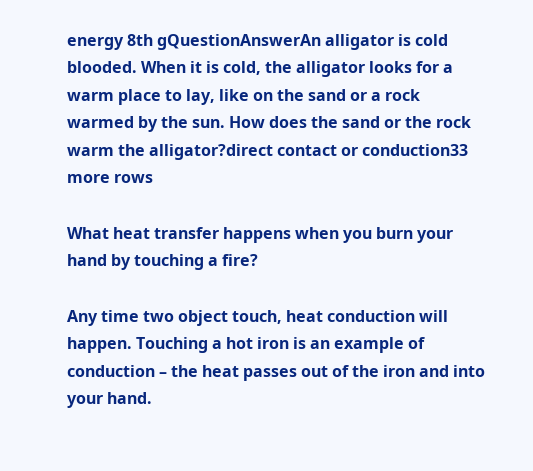energy 8th gQuestionAnswerAn alligator is cold blooded. When it is cold, the alligator looks for a warm place to lay, like on the sand or a rock warmed by the sun. How does the sand or the rock warm the alligator?direct contact or conduction33 more rows

What heat transfer happens when you burn your hand by touching a fire?

Any time two object touch, heat conduction will happen. Touching a hot iron is an example of conduction – the heat passes out of the iron and into your hand.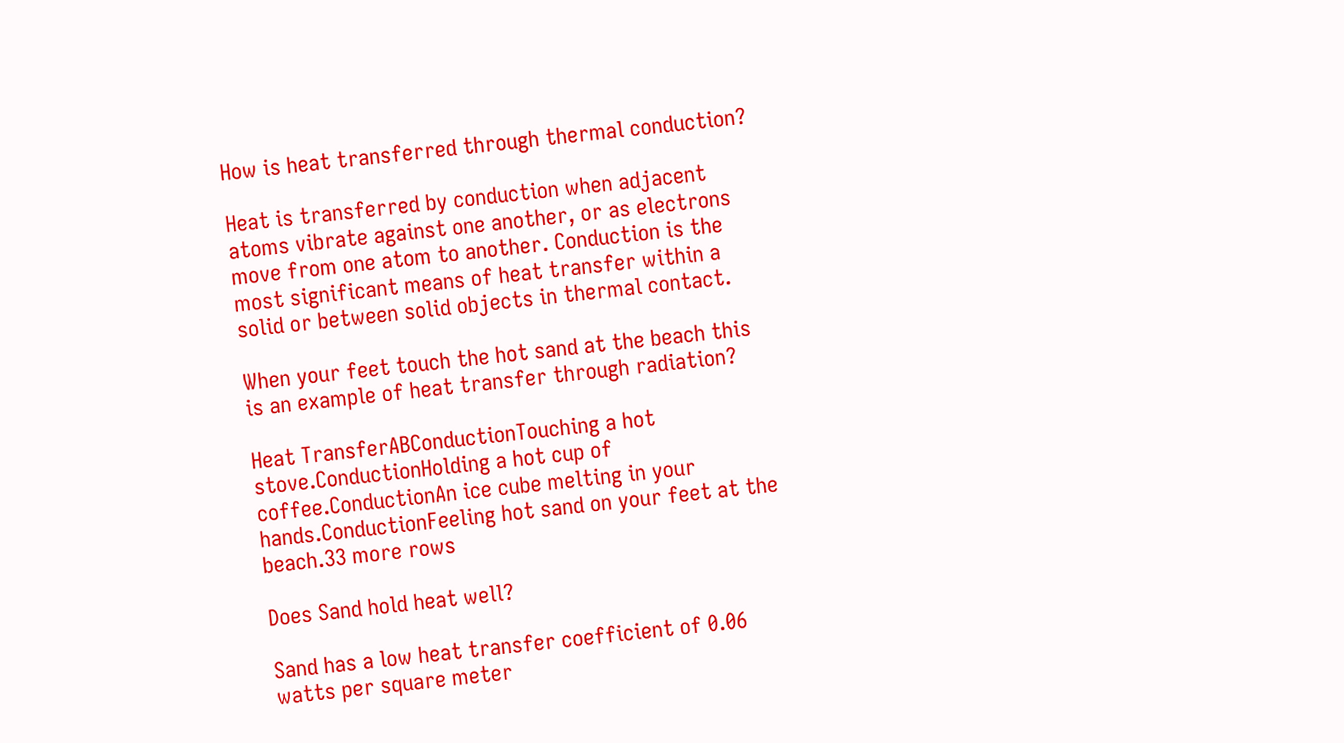How is heat transferred through thermal conduction?

Heat is transferred by conduction when adjacent atoms vibrate against one another, or as electrons move from one atom to another. Conduction is the most significant means of heat transfer within a solid or between solid objects in thermal contact.

When your feet touch the hot sand at the beach this is an example of heat transfer through radiation?

Heat TransferABConductionTouching a hot stove.ConductionHolding a hot cup of coffee.ConductionAn ice cube melting in your hands.ConductionFeeling hot sand on your feet at the beach.33 more rows

Does Sand hold heat well?

Sand has a low heat transfer coefficient of 0.06 watts per square meter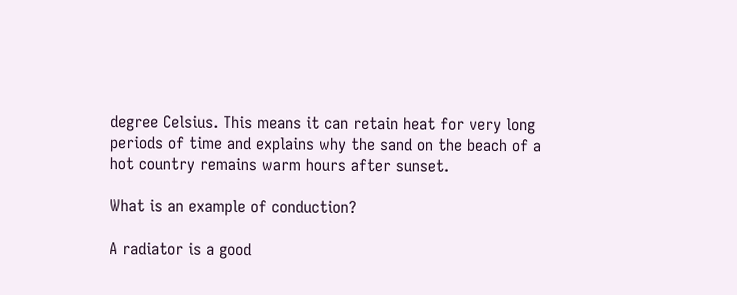degree Celsius. This means it can retain heat for very long periods of time and explains why the sand on the beach of a hot country remains warm hours after sunset.

What is an example of conduction?

A radiator is a good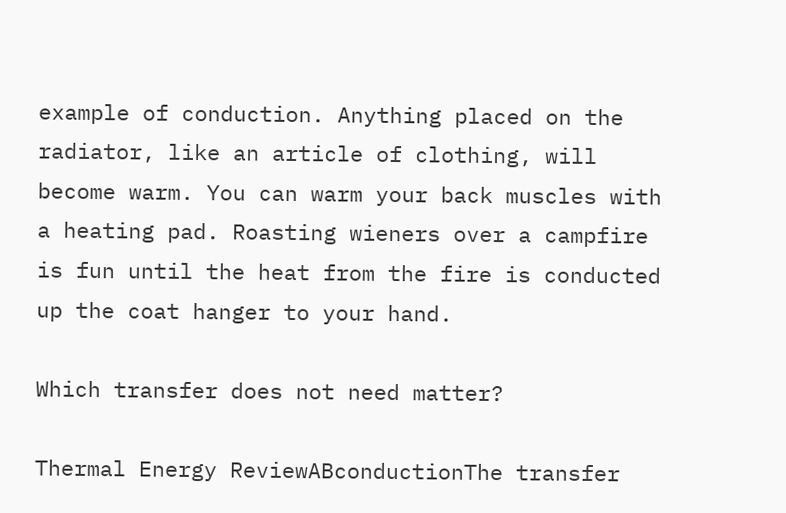example of conduction. Anything placed on the radiator, like an article of clothing, will become warm. You can warm your back muscles with a heating pad. Roasting wieners over a campfire is fun until the heat from the fire is conducted up the coat hanger to your hand.

Which transfer does not need matter?

Thermal Energy ReviewABconductionThe transfer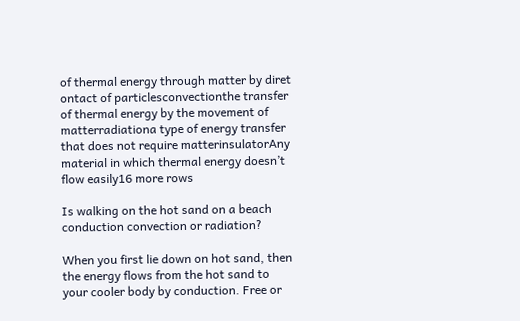of thermal energy through matter by diret ontact of particlesconvectionthe transfer of thermal energy by the movement of matterradiationa type of energy transfer that does not require matterinsulatorAny material in which thermal energy doesn’t flow easily16 more rows

Is walking on the hot sand on a beach conduction convection or radiation?

When you first lie down on hot sand, then the energy flows from the hot sand to your cooler body by conduction. Free or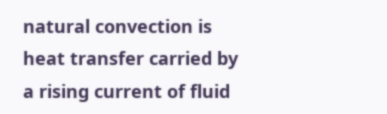natural convection is heat transfer carried by a rising current of fluid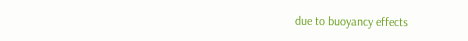due to buoyancy effects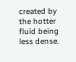created by the hotter fluid being less dense.